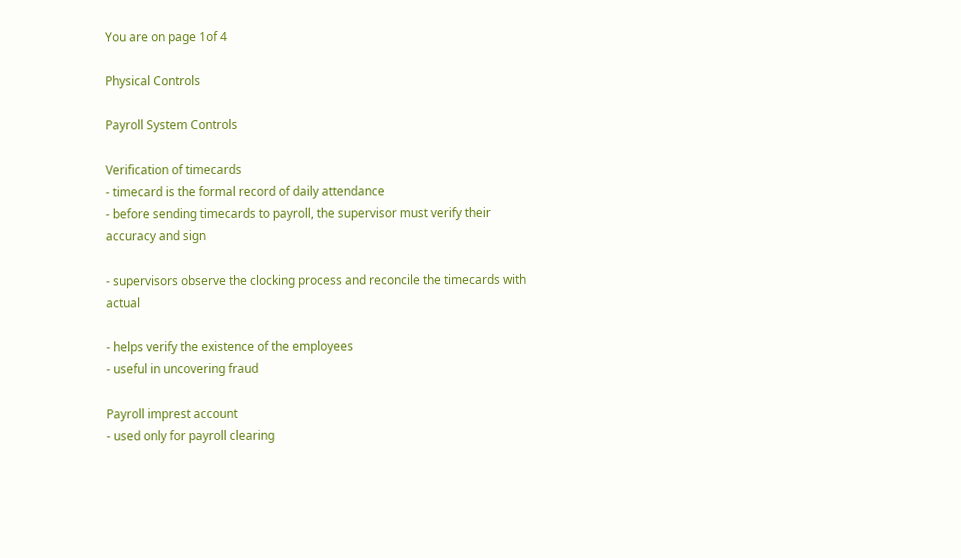You are on page 1of 4

Physical Controls

Payroll System Controls

Verification of timecards
- timecard is the formal record of daily attendance
- before sending timecards to payroll, the supervisor must verify their accuracy and sign

- supervisors observe the clocking process and reconcile the timecards with actual

- helps verify the existence of the employees
- useful in uncovering fraud

Payroll imprest account
- used only for payroll clearing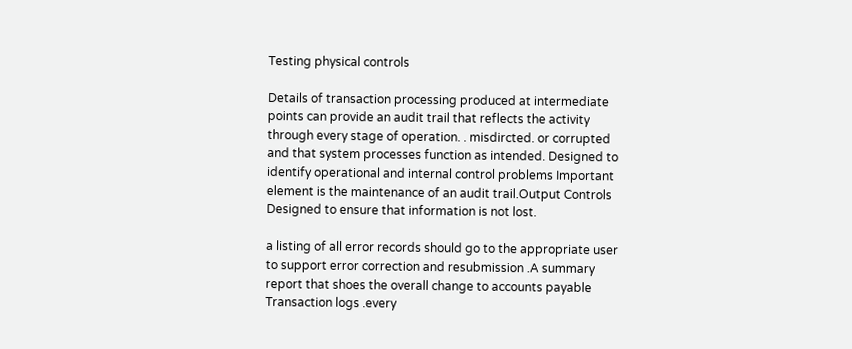Testing physical controls

Details of transaction processing produced at intermediate points can provide an audit trail that reflects the activity through every stage of operation. . misdircted. or corrupted and that system processes function as intended. Designed to identify operational and internal control problems Important element is the maintenance of an audit trail.Output Controls Designed to ensure that information is not lost.

a listing of all error records should go to the appropriate user to support error correction and resubmission .A summary report that shoes the overall change to accounts payable Transaction logs .every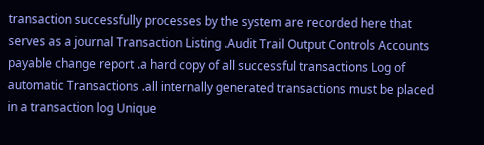transaction successfully processes by the system are recorded here that serves as a journal Transaction Listing .Audit Trail Output Controls Accounts payable change report .a hard copy of all successful transactions Log of automatic Transactions .all internally generated transactions must be placed in a transaction log Unique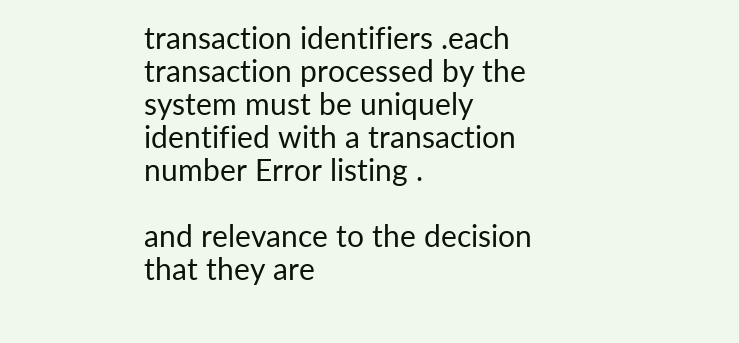transaction identifiers .each transaction processed by the system must be uniquely identified with a transaction number Error listing .

and relevance to the decision that they are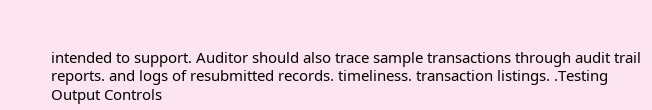intended to support. Auditor should also trace sample transactions through audit trail reports. and logs of resubmitted records. timeliness. transaction listings. .Testing Output Controls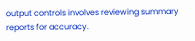output controls involves reviewing summary reports for accuracy.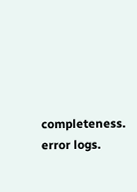completeness. error logs.